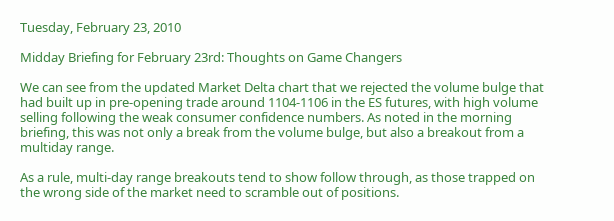Tuesday, February 23, 2010

Midday Briefing for February 23rd: Thoughts on Game Changers

We can see from the updated Market Delta chart that we rejected the volume bulge that had built up in pre-opening trade around 1104-1106 in the ES futures, with high volume selling following the weak consumer confidence numbers. As noted in the morning briefing, this was not only a break from the volume bulge, but also a breakout from a multiday range.

As a rule, multi-day range breakouts tend to show follow through, as those trapped on the wrong side of the market need to scramble out of positions.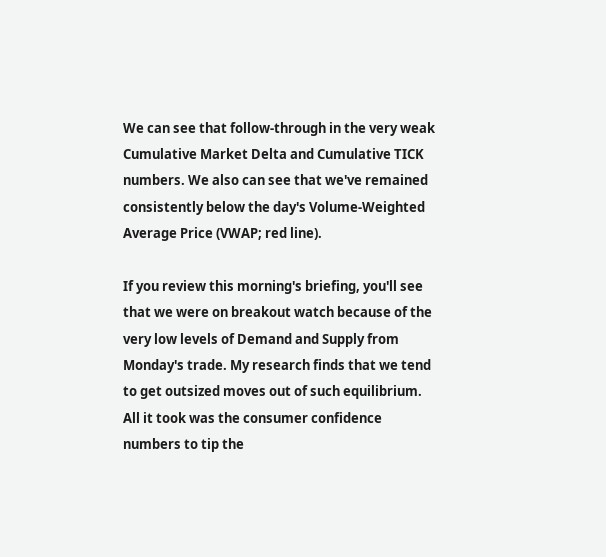We can see that follow-through in the very weak Cumulative Market Delta and Cumulative TICK numbers. We also can see that we've remained consistently below the day's Volume-Weighted Average Price (VWAP; red line).

If you review this morning's briefing, you'll see that we were on breakout watch because of the very low levels of Demand and Supply from Monday's trade. My research finds that we tend to get outsized moves out of such equilibrium. All it took was the consumer confidence numbers to tip the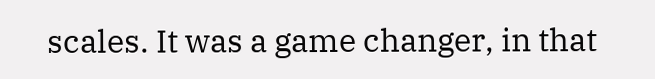scales. It was a game changer, in that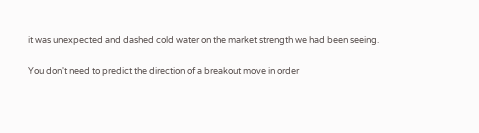it was unexpected and dashed cold water on the market strength we had been seeing.

You don't need to predict the direction of a breakout move in order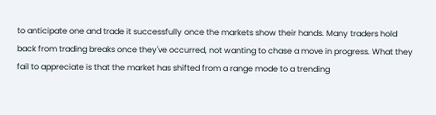to anticipate one and trade it successfully once the markets show their hands. Many traders hold back from trading breaks once they've occurred, not wanting to chase a move in progress. What they fail to appreciate is that the market has shifted from a range mode to a trending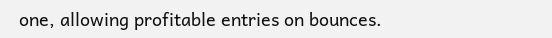one, allowing profitable entries on bounces.